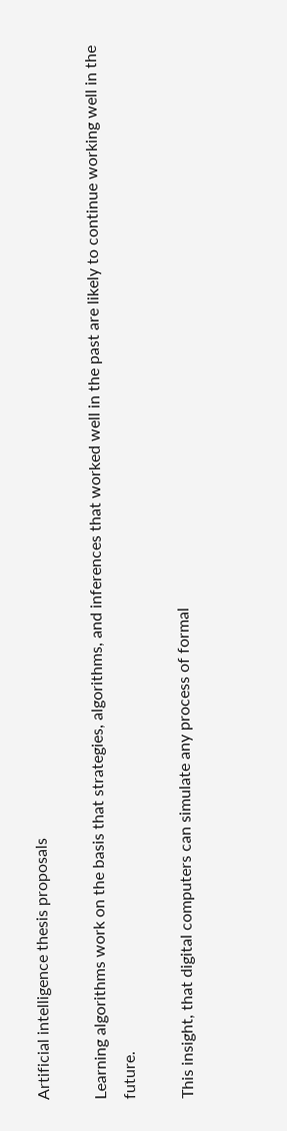Artificial intelligence thesis proposals

Learning algorithms work on the basis that strategies, algorithms, and inferences that worked well in the past are likely to continue working well in the future.

This insight, that digital computers can simulate any process of formal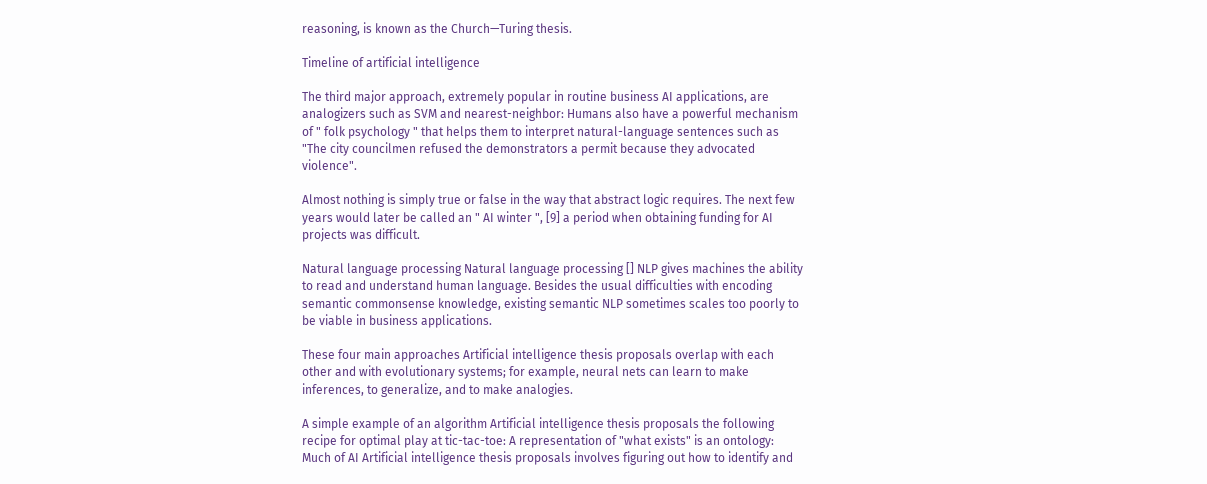reasoning, is known as the Church—Turing thesis.

Timeline of artificial intelligence

The third major approach, extremely popular in routine business AI applications, are analogizers such as SVM and nearest-neighbor: Humans also have a powerful mechanism of " folk psychology " that helps them to interpret natural-language sentences such as "The city councilmen refused the demonstrators a permit because they advocated violence".

Almost nothing is simply true or false in the way that abstract logic requires. The next few years would later be called an " AI winter ", [9] a period when obtaining funding for AI projects was difficult.

Natural language processing Natural language processing [] NLP gives machines the ability to read and understand human language. Besides the usual difficulties with encoding semantic commonsense knowledge, existing semantic NLP sometimes scales too poorly to be viable in business applications.

These four main approaches Artificial intelligence thesis proposals overlap with each other and with evolutionary systems; for example, neural nets can learn to make inferences, to generalize, and to make analogies.

A simple example of an algorithm Artificial intelligence thesis proposals the following recipe for optimal play at tic-tac-toe: A representation of "what exists" is an ontology: Much of AI Artificial intelligence thesis proposals involves figuring out how to identify and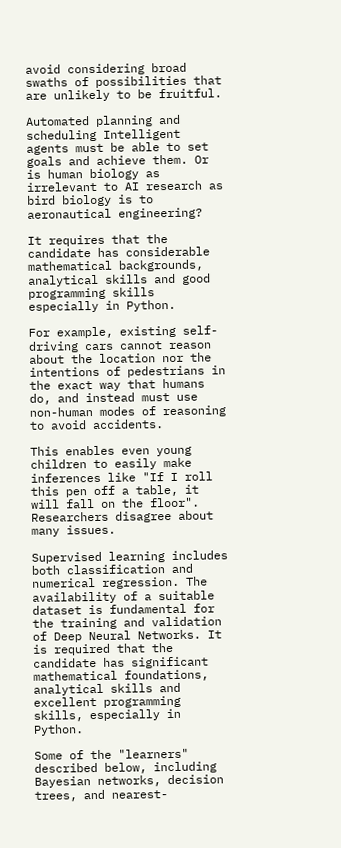avoid considering broad swaths of possibilities that are unlikely to be fruitful.

Automated planning and scheduling Intelligent agents must be able to set goals and achieve them. Or is human biology as irrelevant to AI research as bird biology is to aeronautical engineering?

It requires that the candidate has considerable mathematical backgrounds, analytical skills and good programming skills especially in Python.

For example, existing self-driving cars cannot reason about the location nor the intentions of pedestrians in the exact way that humans do, and instead must use non-human modes of reasoning to avoid accidents.

This enables even young children to easily make inferences like "If I roll this pen off a table, it will fall on the floor". Researchers disagree about many issues.

Supervised learning includes both classification and numerical regression. The availability of a suitable dataset is fundamental for the training and validation of Deep Neural Networks. It is required that the candidate has significant mathematical foundations, analytical skills and excellent programming skills, especially in Python.

Some of the "learners" described below, including Bayesian networks, decision trees, and nearest-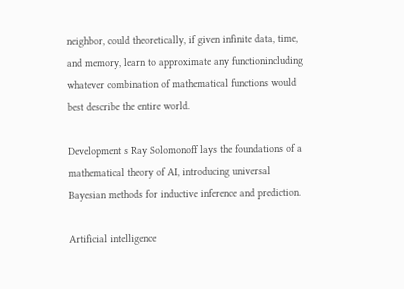neighbor, could theoretically, if given infinite data, time, and memory, learn to approximate any functionincluding whatever combination of mathematical functions would best describe the entire world.

Development s Ray Solomonoff lays the foundations of a mathematical theory of AI, introducing universal Bayesian methods for inductive inference and prediction.

Artificial intelligence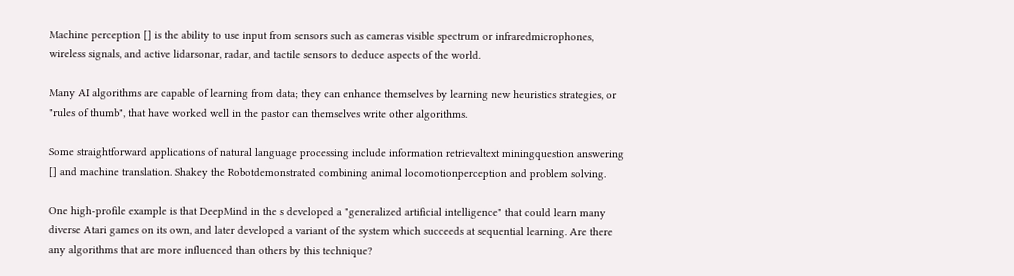Machine perception [] is the ability to use input from sensors such as cameras visible spectrum or infraredmicrophones, wireless signals, and active lidarsonar, radar, and tactile sensors to deduce aspects of the world.

Many AI algorithms are capable of learning from data; they can enhance themselves by learning new heuristics strategies, or "rules of thumb", that have worked well in the pastor can themselves write other algorithms.

Some straightforward applications of natural language processing include information retrievaltext miningquestion answering [] and machine translation. Shakey the Robotdemonstrated combining animal locomotionperception and problem solving.

One high-profile example is that DeepMind in the s developed a "generalized artificial intelligence" that could learn many diverse Atari games on its own, and later developed a variant of the system which succeeds at sequential learning. Are there any algorithms that are more influenced than others by this technique?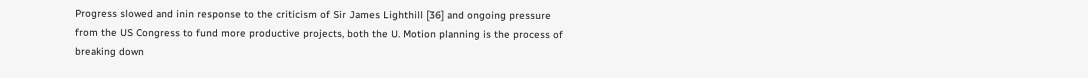Progress slowed and inin response to the criticism of Sir James Lighthill [36] and ongoing pressure from the US Congress to fund more productive projects, both the U. Motion planning is the process of breaking down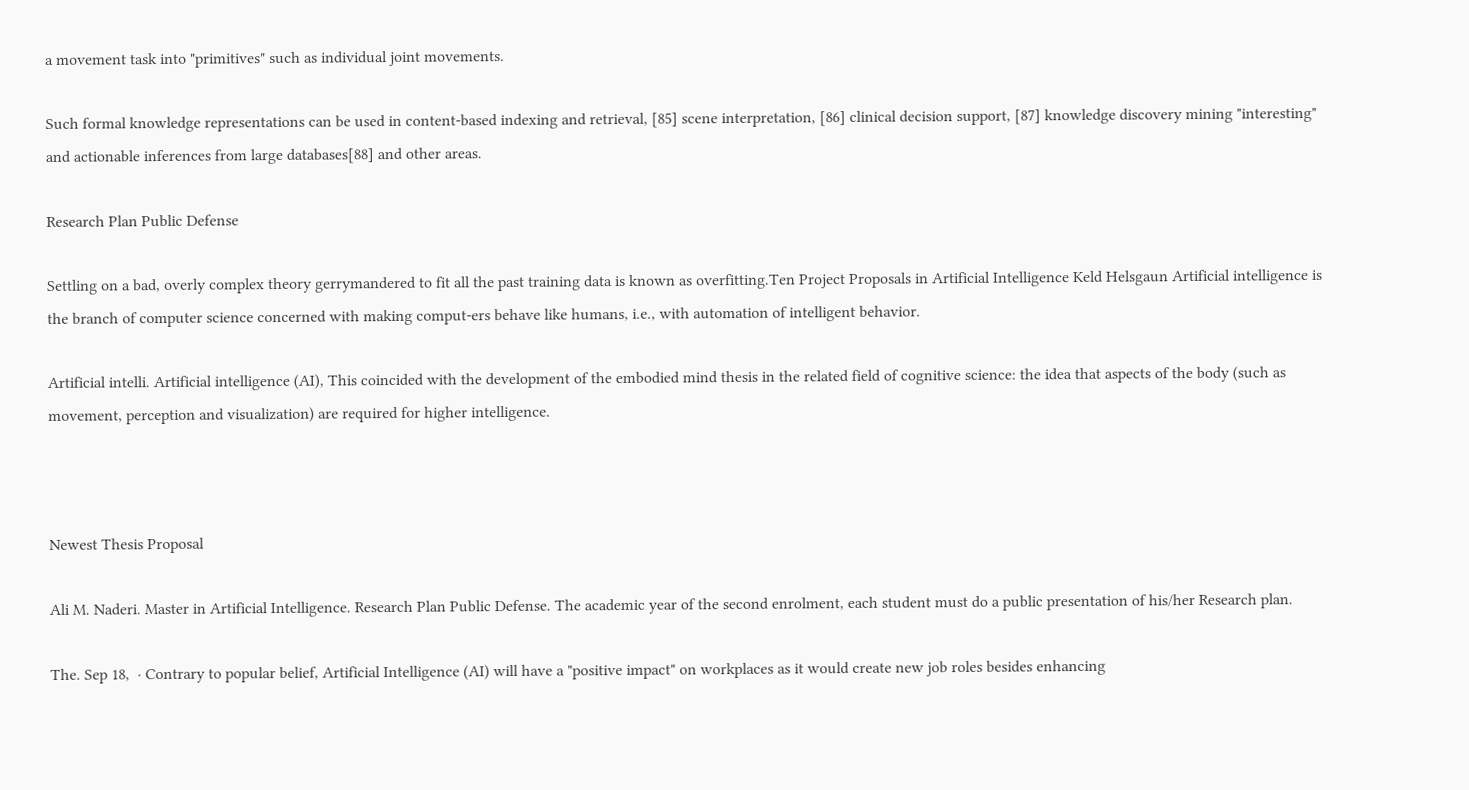a movement task into "primitives" such as individual joint movements.

Such formal knowledge representations can be used in content-based indexing and retrieval, [85] scene interpretation, [86] clinical decision support, [87] knowledge discovery mining "interesting" and actionable inferences from large databases[88] and other areas.

Research Plan Public Defense

Settling on a bad, overly complex theory gerrymandered to fit all the past training data is known as overfitting.Ten Project Proposals in Artificial Intelligence Keld Helsgaun Artificial intelligence is the branch of computer science concerned with making comput-ers behave like humans, i.e., with automation of intelligent behavior.

Artificial intelli. Artificial intelligence (AI), This coincided with the development of the embodied mind thesis in the related field of cognitive science: the idea that aspects of the body (such as movement, perception and visualization) are required for higher intelligence.



Newest Thesis Proposal

Ali M. Naderi. Master in Artificial Intelligence. Research Plan Public Defense. The academic year of the second enrolment, each student must do a public presentation of his/her Research plan.

The. Sep 18,  · Contrary to popular belief, Artificial Intelligence (AI) will have a "positive impact" on workplaces as it would create new job roles besides enhancing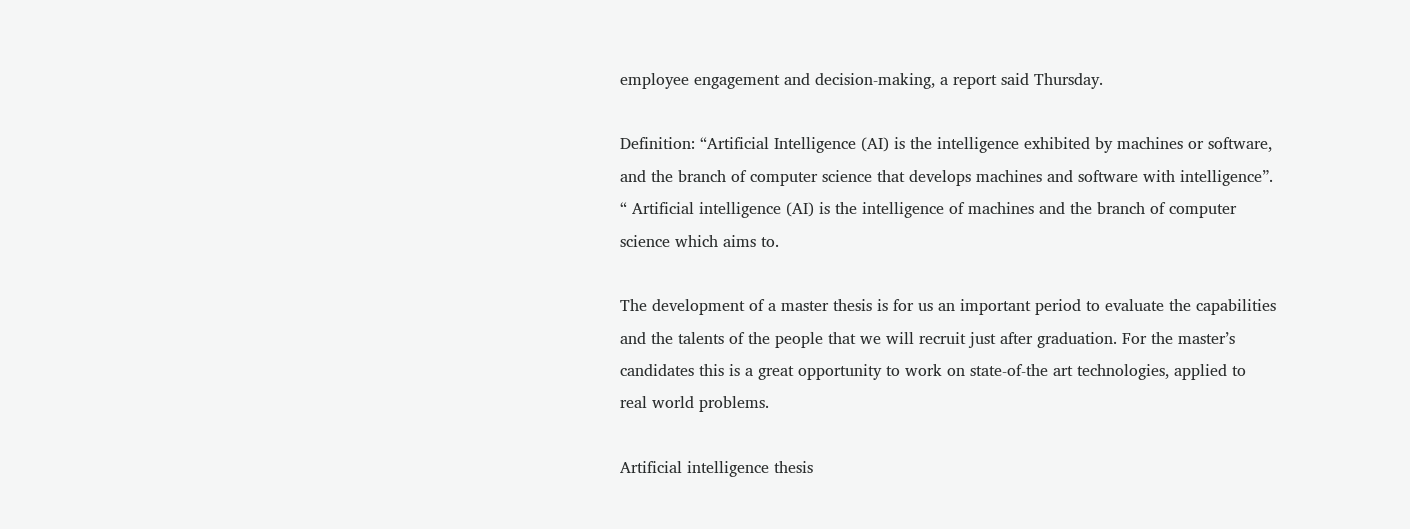employee engagement and decision-making, a report said Thursday.

Definition: “Artificial Intelligence (AI) is the intelligence exhibited by machines or software, and the branch of computer science that develops machines and software with intelligence”. “ Artificial intelligence (AI) is the intelligence of machines and the branch of computer science which aims to.

The development of a master thesis is for us an important period to evaluate the capabilities and the talents of the people that we will recruit just after graduation. For the master’s candidates this is a great opportunity to work on state-of-the art technologies, applied to real world problems.

Artificial intelligence thesis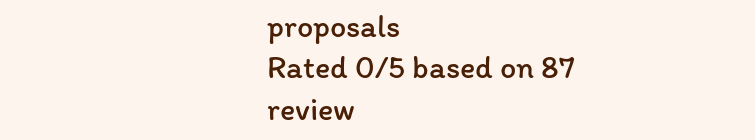proposals
Rated 0/5 based on 87 review